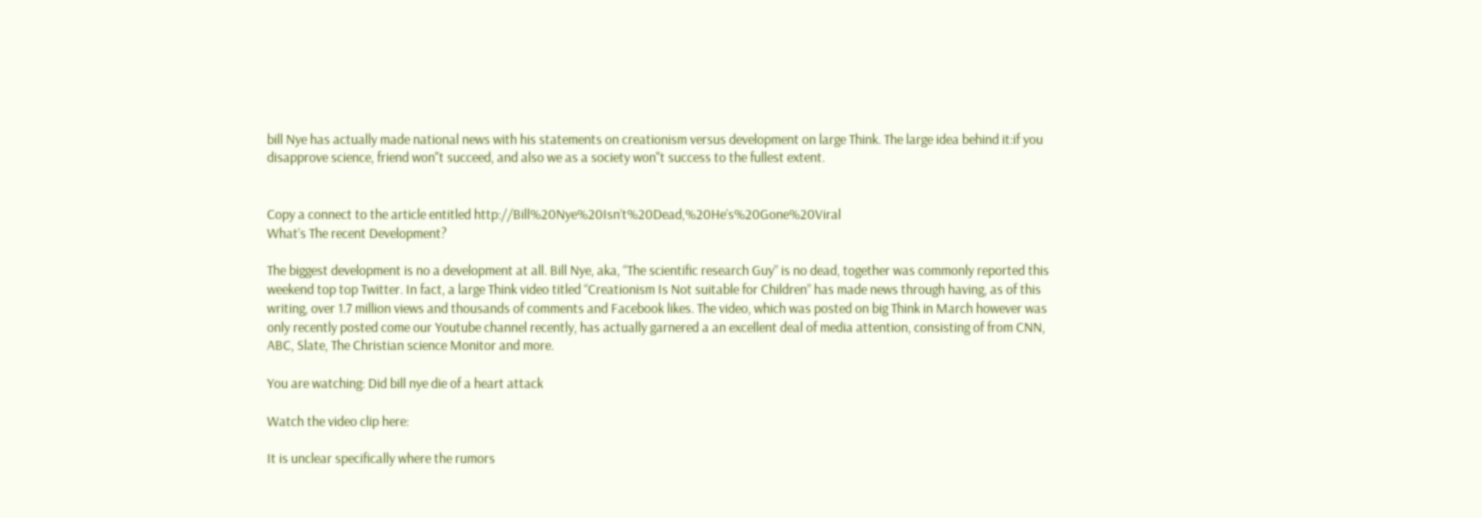bill Nye has actually made national news with his statements on creationism versus development on large Think. The large idea behind it:if you disapprove science, friend won"t succeed, and also we as a society won"t success to the fullest extent.


Copy a connect to the article entitled http://Bill%20Nye%20Isn’t%20Dead,%20He’s%20Gone%20Viral
What’s The recent Development?

The biggest development is no a development at all. Bill Nye, aka, “The scientific research Guy” is no dead, together was commonly reported this weekend top top Twitter. In fact, a large Think video titled “Creationism Is Not suitable for Children” has made news through having, as of this writing, over 1.7 million views and thousands of comments and Facebook likes. The video, which was posted on big Think in March however was only recently posted come our Youtube channel recently, has actually garnered a an excellent deal of media attention, consisting of from CNN, ABC, Slate, The Christian science Monitor and more.

You are watching: Did bill nye die of a heart attack

Watch the video clip here:

It is unclear specifically where the rumors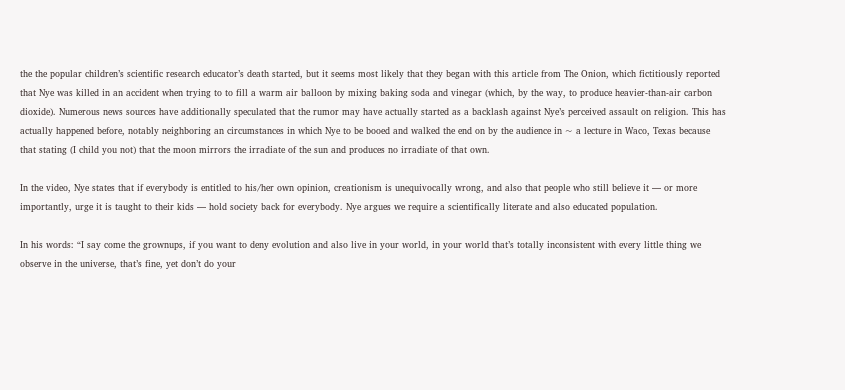the the popular children’s scientific research educator’s death started, but it seems most likely that they began with this article from The Onion, which fictitiously reported that Nye was killed in an accident when trying to to fill a warm air balloon by mixing baking soda and vinegar (which, by the way, to produce heavier-than-air carbon dioxide). Numerous news sources have additionally speculated that the rumor may have actually started as a backlash against Nye’s perceived assault on religion. This has actually happened before, notably neighboring an circumstances in which Nye to be booed and walked the end on by the audience in ~ a lecture in Waco, Texas because that stating (I child you not) that the moon mirrors the irradiate of the sun and produces no irradiate of that own.

In the video, Nye states that if everybody is entitled to his/her own opinion, creationism is unequivocally wrong, and also that people who still believe it — or more importantly, urge it is taught to their kids — hold society back for everybody. Nye argues we require a scientifically literate and also educated population.

In his words: “I say come the grownups, if you want to deny evolution and also live in your world, in your world that’s totally inconsistent with every little thing we observe in the universe, that’s fine, yet don’t do your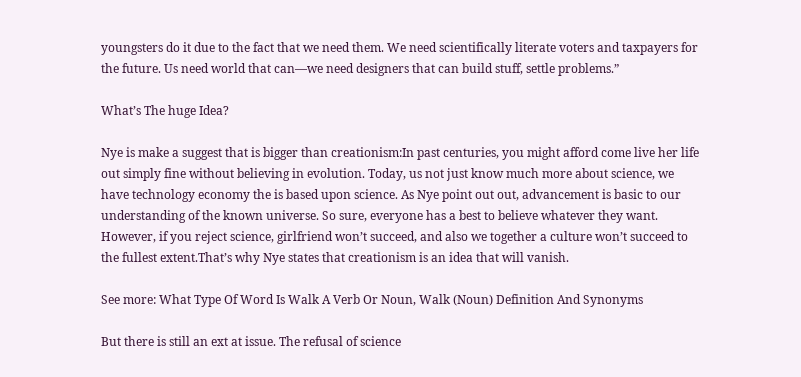youngsters do it due to the fact that we need them. We need scientifically literate voters and taxpayers for the future. Us need world that can—we need designers that can build stuff, settle problems.”

What’s The huge Idea?

Nye is make a suggest that is bigger than creationism:In past centuries, you might afford come live her life out simply fine without believing in evolution. Today, us not just know much more about science, we have technology economy the is based upon science. As Nye point out out, advancement is basic to our understanding of the known universe. So sure, everyone has a best to believe whatever they want. However, if you reject science, girlfriend won’t succeed, and also we together a culture won’t succeed to the fullest extent.That’s why Nye states that creationism is an idea that will vanish.

See more: What Type Of Word Is Walk A Verb Or Noun, Walk (Noun) Definition And Synonyms

But there is still an ext at issue. The refusal of science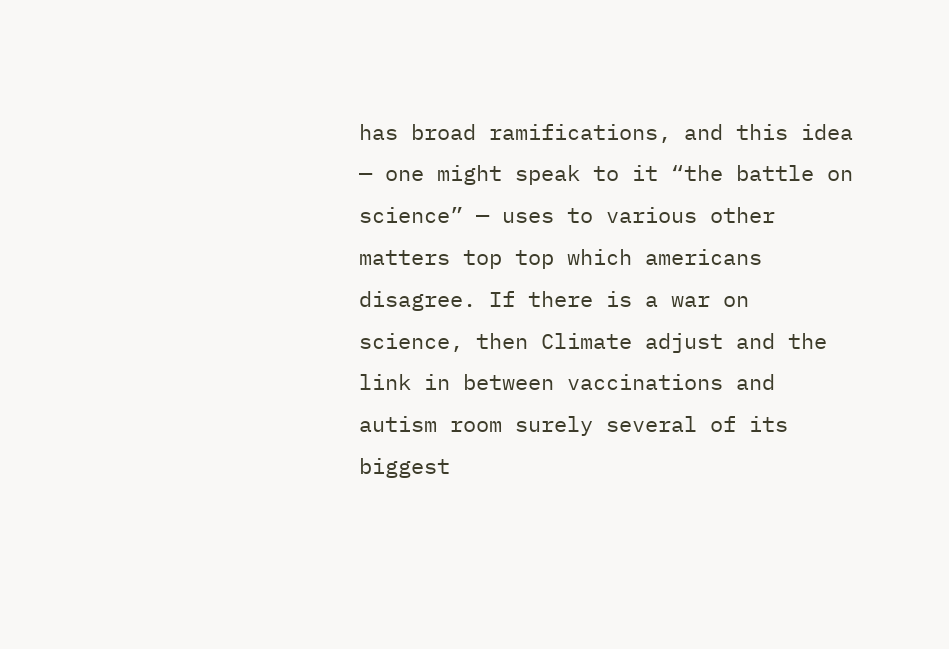has broad ramifications, and this idea — one might speak to it “the battle on science” — uses to various other matters top top which americans disagree. If there is a war on science, then Climate adjust and the link in between vaccinations and autism room surely several of its biggest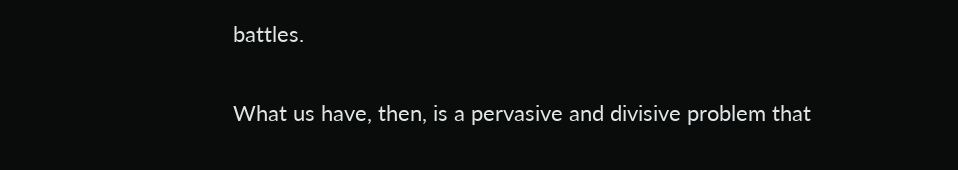battles.

What us have, then, is a pervasive and divisive problem that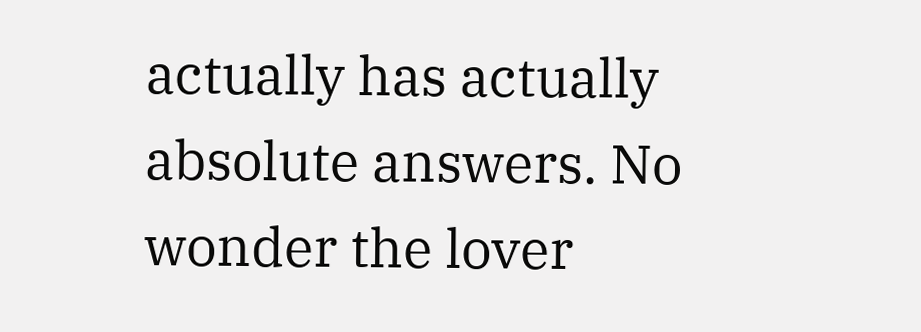actually has actually absolute answers. No wonder the lover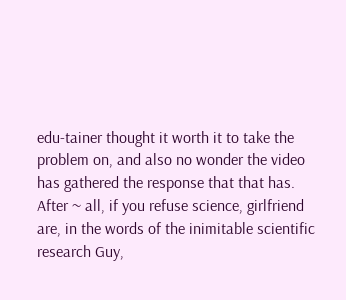edu-tainer thought it worth it to take the problem on, and also no wonder the video has gathered the response that that has. After ~ all, if you refuse science, girlfriend are, in the words of the inimitable scientific research Guy,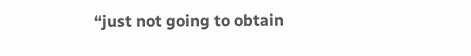“just not going to obtain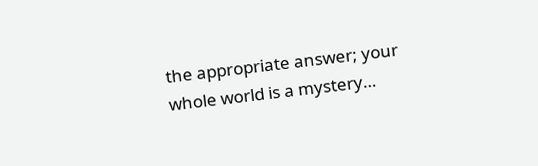the appropriate answer; your whole world is a mystery…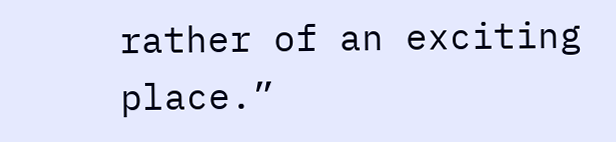rather of an exciting place.”